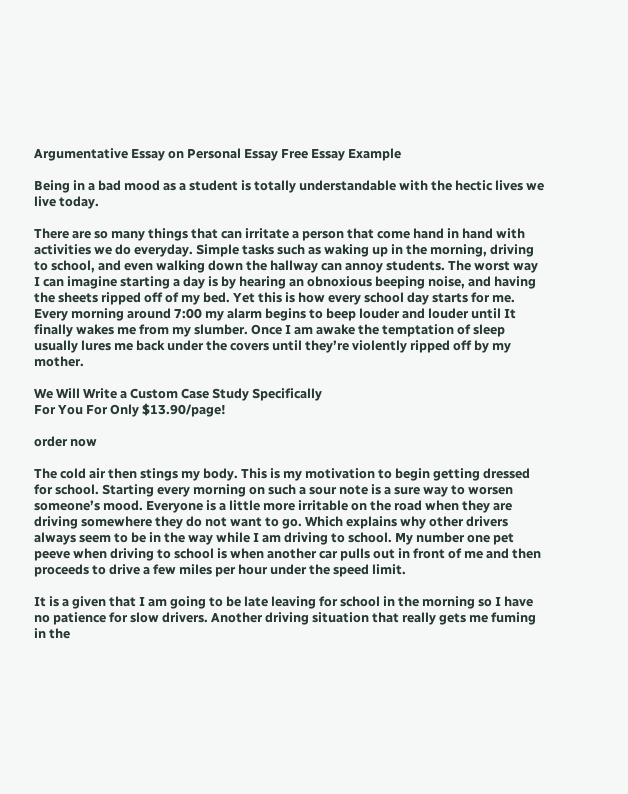Argumentative Essay on Personal Essay Free Essay Example

Being in a bad mood as a student is totally understandable with the hectic lives we live today.

There are so many things that can irritate a person that come hand in hand with activities we do everyday. Simple tasks such as waking up in the morning, driving to school, and even walking down the hallway can annoy students. The worst way I can imagine starting a day is by hearing an obnoxious beeping noise, and having the sheets ripped off of my bed. Yet this is how every school day starts for me. Every morning around 7:00 my alarm begins to beep louder and louder until It finally wakes me from my slumber. Once I am awake the temptation of sleep usually lures me back under the covers until they’re violently ripped off by my mother.

We Will Write a Custom Case Study Specifically
For You For Only $13.90/page!

order now

The cold air then stings my body. This is my motivation to begin getting dressed for school. Starting every morning on such a sour note is a sure way to worsen someone’s mood. Everyone is a little more irritable on the road when they are driving somewhere they do not want to go. Which explains why other drivers always seem to be in the way while I am driving to school. My number one pet peeve when driving to school is when another car pulls out in front of me and then proceeds to drive a few miles per hour under the speed limit.

It is a given that I am going to be late leaving for school in the morning so I have no patience for slow drivers. Another driving situation that really gets me fuming in the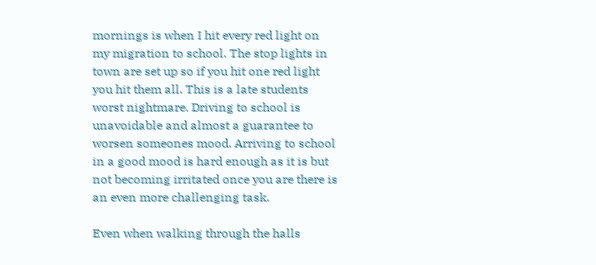mornings is when I hit every red light on my migration to school. The stop lights in town are set up so if you hit one red light you hit them all. This is a late students worst nightmare. Driving to school is unavoidable and almost a guarantee to worsen someones mood. Arriving to school in a good mood is hard enough as it is but not becoming irritated once you are there is an even more challenging task.

Even when walking through the halls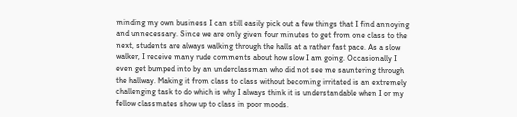minding my own business I can still easily pick out a few things that I find annoying and unnecessary. Since we are only given four minutes to get from one class to the next, students are always walking through the halls at a rather fast pace. As a slow walker, I receive many rude comments about how slow I am going. Occasionally I even get bumped into by an underclassman who did not see me sauntering through the hallway. Making it from class to class without becoming irritated is an extremely challenging task to do which is why I always think it is understandable when I or my fellow classmates show up to class in poor moods.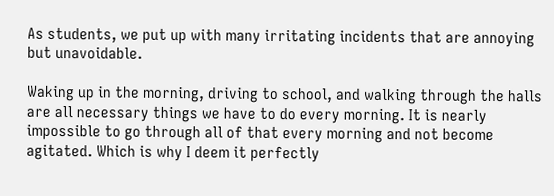As students, we put up with many irritating incidents that are annoying but unavoidable.

Waking up in the morning, driving to school, and walking through the halls are all necessary things we have to do every morning. It is nearly impossible to go through all of that every morning and not become agitated. Which is why I deem it perfectly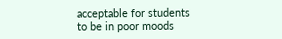acceptable for students to be in poor moods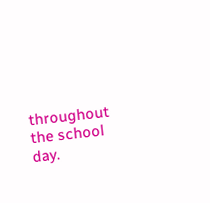throughout the school day.